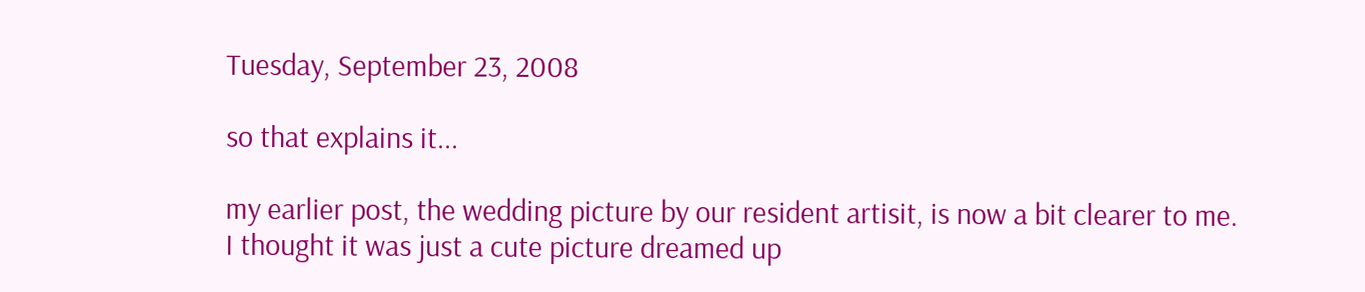Tuesday, September 23, 2008

so that explains it...

my earlier post, the wedding picture by our resident artisit, is now a bit clearer to me.
I thought it was just a cute picture dreamed up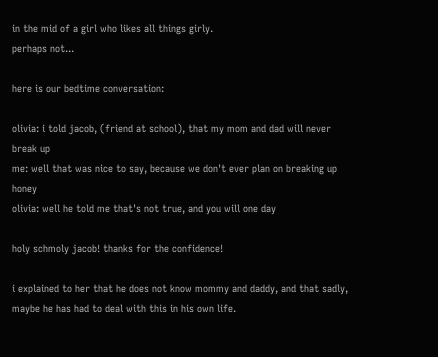in the mid of a girl who likes all things girly.
perhaps not...

here is our bedtime conversation:

olivia: i told jacob, (friend at school), that my mom and dad will never break up
me: well that was nice to say, because we don't ever plan on breaking up honey
olivia: well he told me that's not true, and you will one day

holy schmoly jacob! thanks for the confidence!

i explained to her that he does not know mommy and daddy, and that sadly, maybe he has had to deal with this in his own life.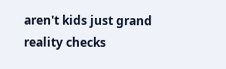aren't kids just grand reality checks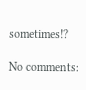sometimes!?

No comments: